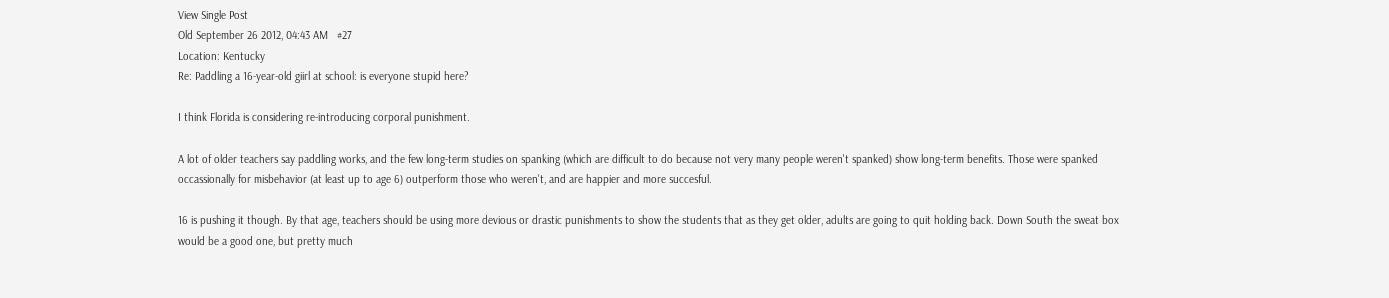View Single Post
Old September 26 2012, 04:43 AM   #27
Location: Kentucky
Re: Paddling a 16-year-old giirl at school: is everyone stupid here?

I think Florida is considering re-introducing corporal punishment.

A lot of older teachers say paddling works, and the few long-term studies on spanking (which are difficult to do because not very many people weren't spanked) show long-term benefits. Those were spanked occassionally for misbehavior (at least up to age 6) outperform those who weren't, and are happier and more succesful.

16 is pushing it though. By that age, teachers should be using more devious or drastic punishments to show the students that as they get older, adults are going to quit holding back. Down South the sweat box would be a good one, but pretty much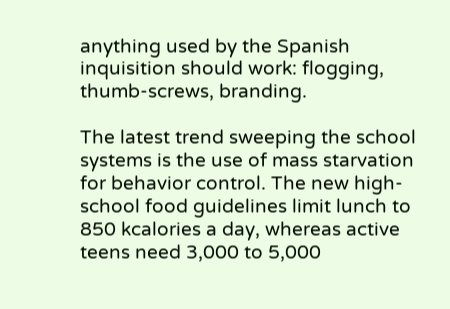anything used by the Spanish inquisition should work: flogging, thumb-screws, branding.

The latest trend sweeping the school systems is the use of mass starvation for behavior control. The new high-school food guidelines limit lunch to 850 kcalories a day, whereas active teens need 3,000 to 5,000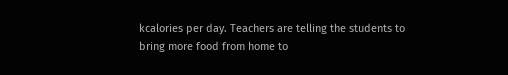kcalories per day. Teachers are telling the students to bring more food from home to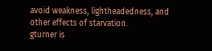avoid weakness, lightheadedness, and other effects of starvation.
gturner is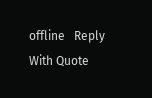offline   Reply With Quote